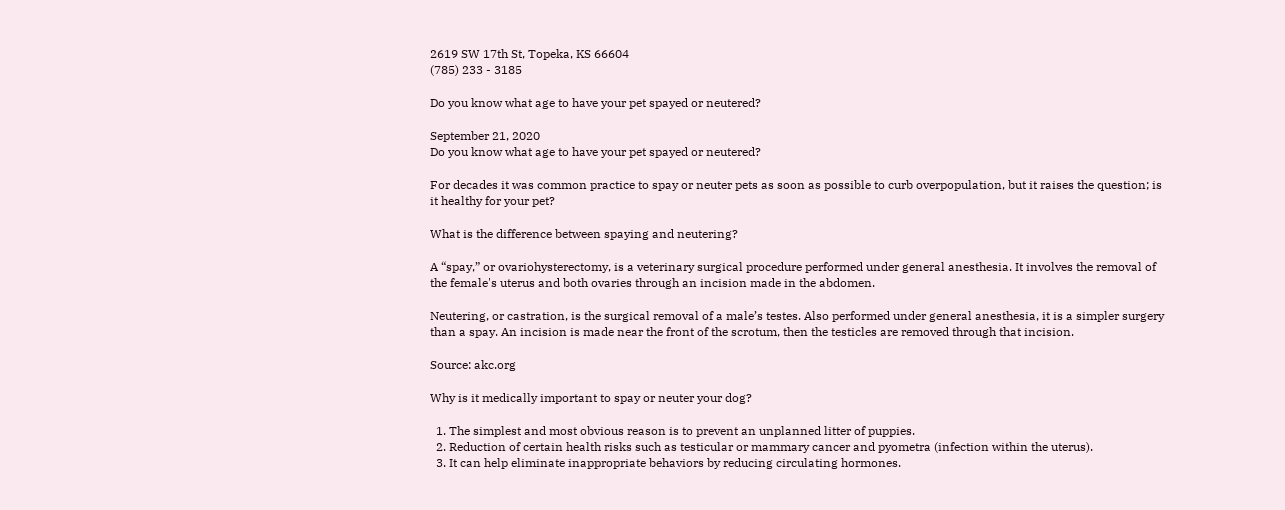2619 SW 17th St, Topeka, KS 66604
(785) 233 - 3185

Do you know what age to have your pet spayed or neutered?

September 21, 2020
Do you know what age to have your pet spayed or neutered?

For decades it was common practice to spay or neuter pets as soon as possible to curb overpopulation, but it raises the question; is it healthy for your pet?

What is the difference between spaying and neutering?

A “spay,” or ovariohysterectomy, is a veterinary surgical procedure performed under general anesthesia. It involves the removal of the female's uterus and both ovaries through an incision made in the abdomen.

Neutering, or castration, is the surgical removal of a male’s testes. Also performed under general anesthesia, it is a simpler surgery than a spay. An incision is made near the front of the scrotum, then the testicles are removed through that incision.

Source: akc.org

Why is it medically important to spay or neuter your dog?

  1. The simplest and most obvious reason is to prevent an unplanned litter of puppies.
  2. Reduction of certain health risks such as testicular or mammary cancer and pyometra (infection within the uterus).
  3. It can help eliminate inappropriate behaviors by reducing circulating hormones.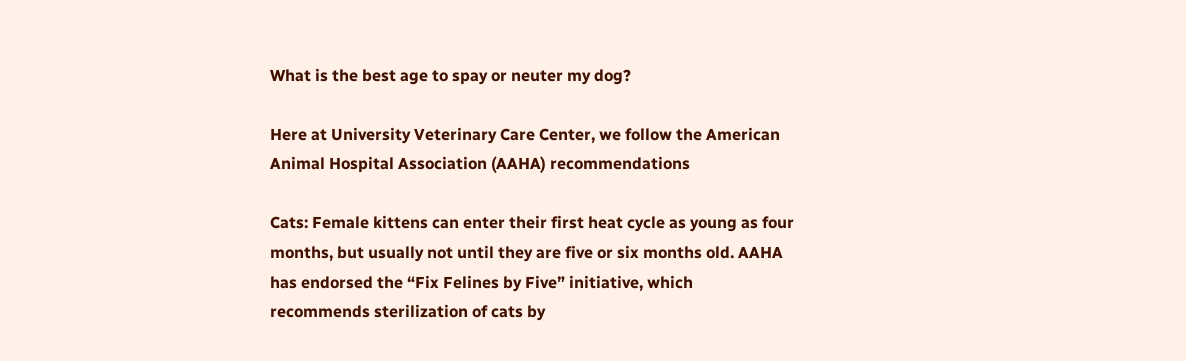What is the best age to spay or neuter my dog?

Here at University Veterinary Care Center, we follow the American Animal Hospital Association (AAHA) recommendations

Cats: Female kittens can enter their first heat cycle as young as four months, but usually not until they are five or six months old. AAHA has endorsed the “Fix Felines by Five” initiative, which recommends sterilization of cats by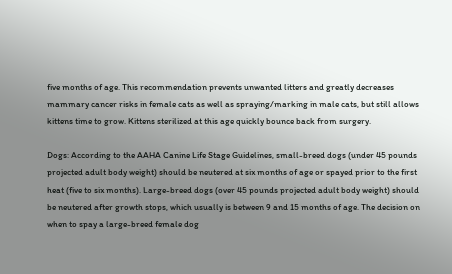five months of age. This recommendation prevents unwanted litters and greatly decreases mammary cancer risks in female cats as well as spraying/marking in male cats, but still allows kittens time to grow. Kittens sterilized at this age quickly bounce back from surgery.

Dogs: According to the AAHA Canine Life Stage Guidelines, small-breed dogs (under 45 pounds projected adult body weight) should be neutered at six months of age or spayed prior to the first heat (five to six months). Large-breed dogs (over 45 pounds projected adult body weight) should be neutered after growth stops, which usually is between 9 and 15 months of age. The decision on when to spay a large-breed female dog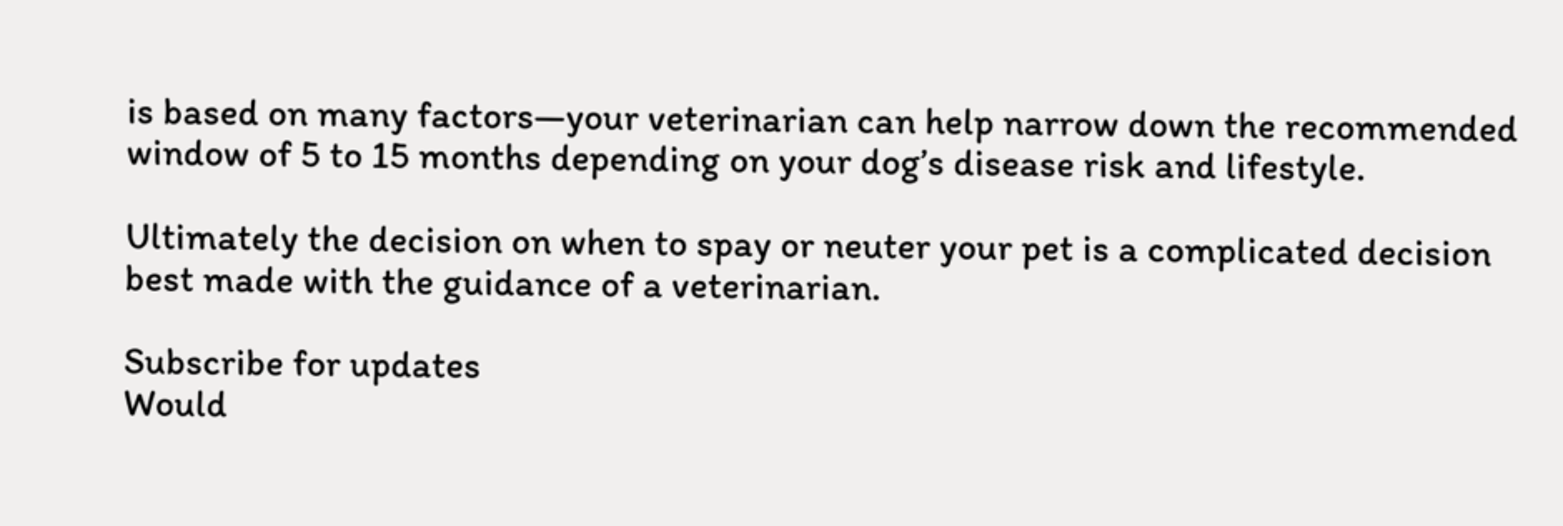is based on many factors—your veterinarian can help narrow down the recommended window of 5 to 15 months depending on your dog’s disease risk and lifestyle.

Ultimately the decision on when to spay or neuter your pet is a complicated decision best made with the guidance of a veterinarian.

Subscribe for updates
Would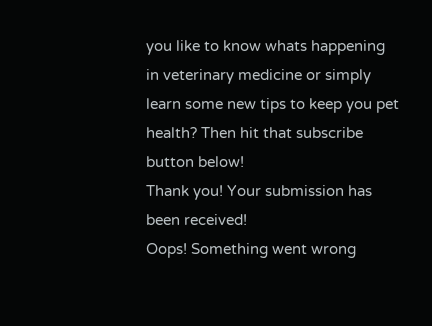you like to know whats happening in veterinary medicine or simply learn some new tips to keep you pet health? Then hit that subscribe button below!
Thank you! Your submission has been received!
Oops! Something went wrong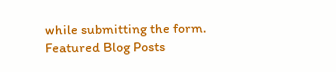while submitting the form.
Featured Blog Posts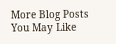More Blog Posts You May Like